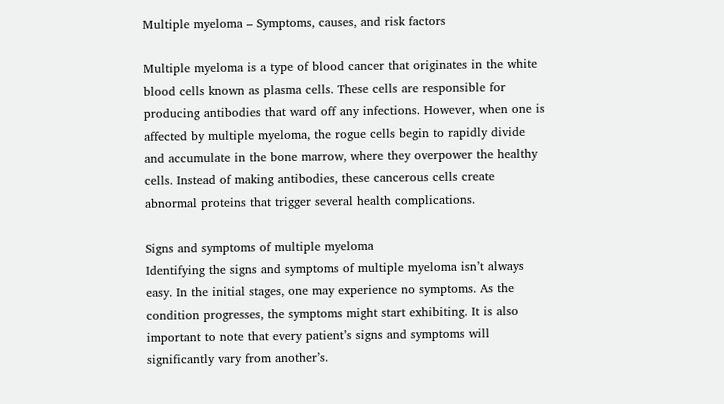Multiple myeloma – Symptoms, causes, and risk factors

Multiple myeloma is a type of blood cancer that originates in the white blood cells known as plasma cells. These cells are responsible for producing antibodies that ward off any infections. However, when one is affected by multiple myeloma, the rogue cells begin to rapidly divide and accumulate in the bone marrow, where they overpower the healthy cells. Instead of making antibodies, these cancerous cells create abnormal proteins that trigger several health complications.

Signs and symptoms of multiple myeloma
Identifying the signs and symptoms of multiple myeloma isn’t always easy. In the initial stages, one may experience no symptoms. As the condition progresses, the symptoms might start exhibiting. It is also important to note that every patient’s signs and symptoms will significantly vary from another’s.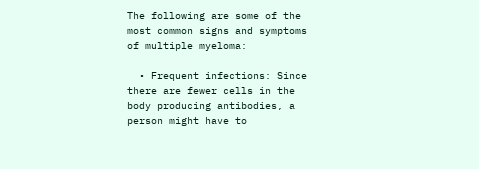The following are some of the most common signs and symptoms of multiple myeloma:

  • Frequent infections: Since there are fewer cells in the body producing antibodies, a person might have to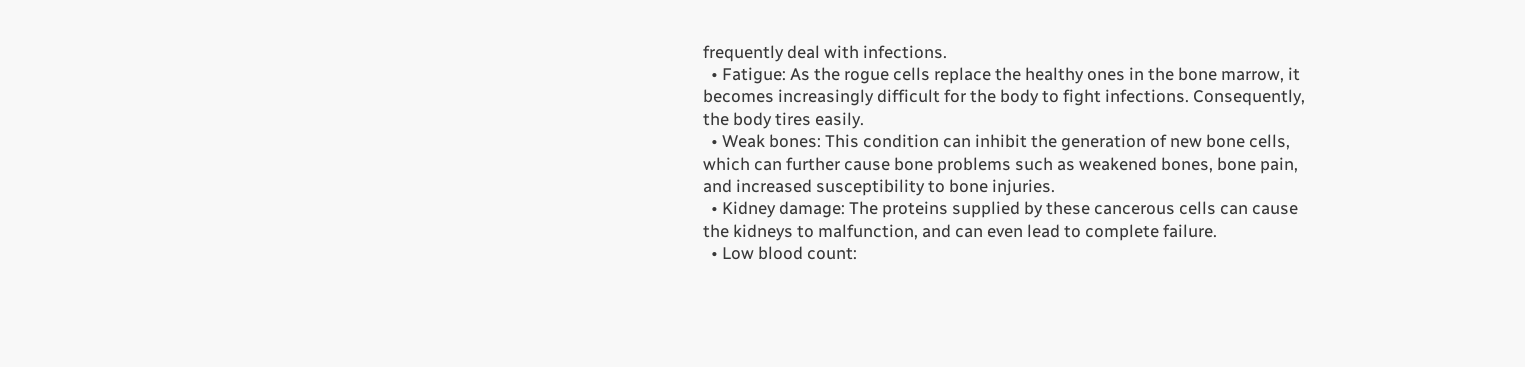frequently deal with infections.
  • Fatigue: As the rogue cells replace the healthy ones in the bone marrow, it becomes increasingly difficult for the body to fight infections. Consequently, the body tires easily.
  • Weak bones: This condition can inhibit the generation of new bone cells, which can further cause bone problems such as weakened bones, bone pain, and increased susceptibility to bone injuries.
  • Kidney damage: The proteins supplied by these cancerous cells can cause the kidneys to malfunction, and can even lead to complete failure.
  • Low blood count: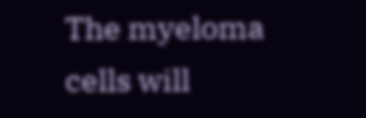The myeloma cells will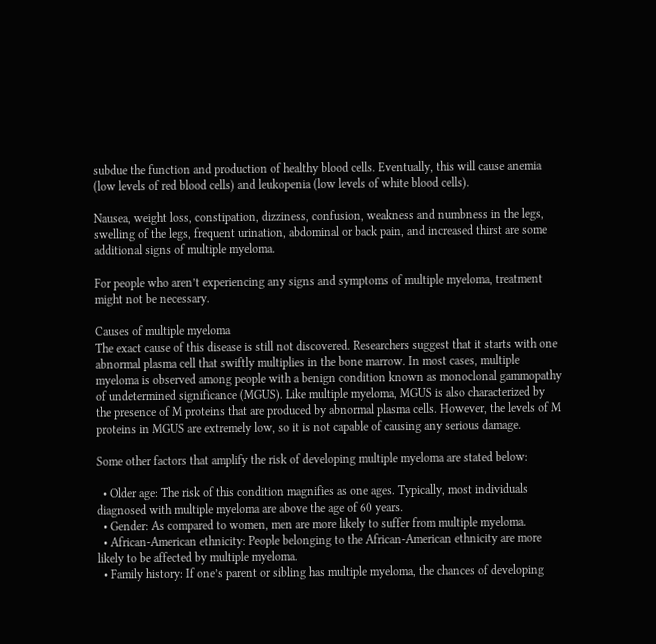subdue the function and production of healthy blood cells. Eventually, this will cause anemia (low levels of red blood cells) and leukopenia (low levels of white blood cells).

Nausea, weight loss, constipation, dizziness, confusion, weakness and numbness in the legs, swelling of the legs, frequent urination, abdominal or back pain, and increased thirst are some additional signs of multiple myeloma.

For people who aren’t experiencing any signs and symptoms of multiple myeloma, treatment might not be necessary.

Causes of multiple myeloma
The exact cause of this disease is still not discovered. Researchers suggest that it starts with one abnormal plasma cell that swiftly multiplies in the bone marrow. In most cases, multiple myeloma is observed among people with a benign condition known as monoclonal gammopathy of undetermined significance (MGUS). Like multiple myeloma, MGUS is also characterized by the presence of M proteins that are produced by abnormal plasma cells. However, the levels of M proteins in MGUS are extremely low, so it is not capable of causing any serious damage.

Some other factors that amplify the risk of developing multiple myeloma are stated below:

  • Older age: The risk of this condition magnifies as one ages. Typically, most individuals diagnosed with multiple myeloma are above the age of 60 years.
  • Gender: As compared to women, men are more likely to suffer from multiple myeloma.
  • African-American ethnicity: People belonging to the African-American ethnicity are more likely to be affected by multiple myeloma.
  • Family history: If one’s parent or sibling has multiple myeloma, the chances of developing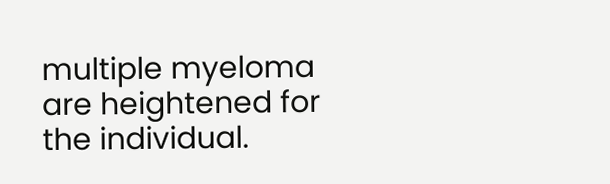multiple myeloma are heightened for the individual.